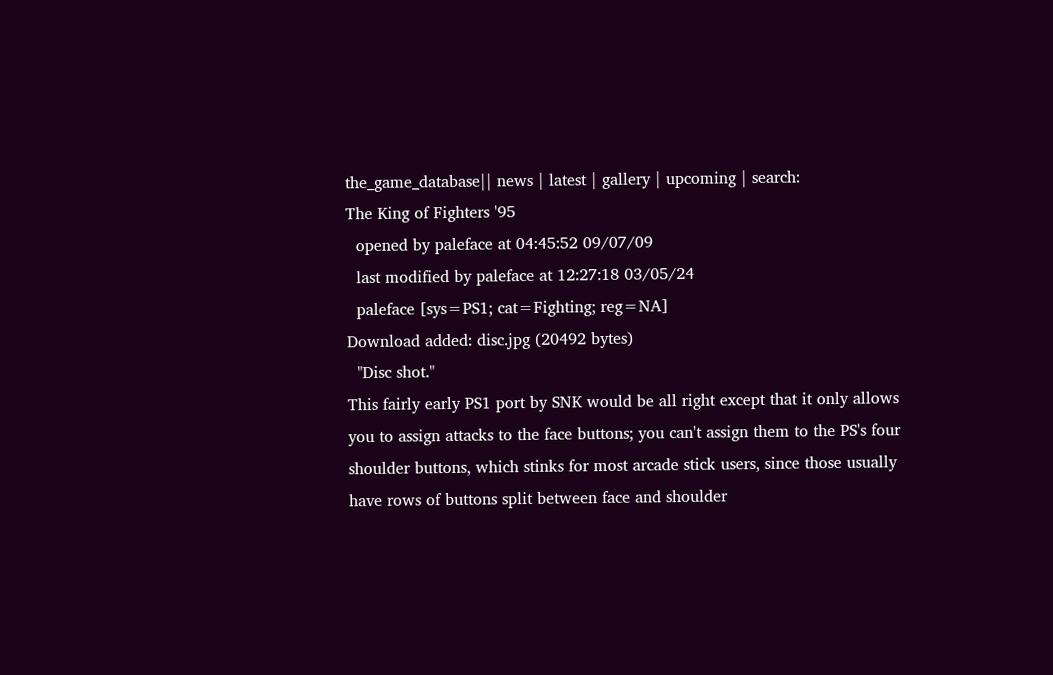the_game_database|| news | latest | gallery | upcoming | search:
The King of Fighters '95
  opened by paleface at 04:45:52 09/07/09
  last modified by paleface at 12:27:18 03/05/24
  paleface [sys=PS1; cat=Fighting; reg=NA]
Download added: disc.jpg (20492 bytes)
  "Disc shot."
This fairly early PS1 port by SNK would be all right except that it only allows you to assign attacks to the face buttons; you can't assign them to the PS's four shoulder buttons, which stinks for most arcade stick users, since those usually have rows of buttons split between face and shoulder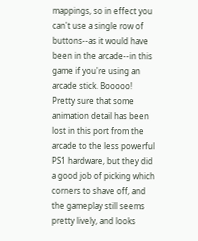mappings, so in effect you can't use a single row of buttons--as it would have been in the arcade--in this game if you're using an arcade stick. Booooo!
Pretty sure that some animation detail has been lost in this port from the arcade to the less powerful PS1 hardware, but they did a good job of picking which corners to shave off, and the gameplay still seems pretty lively, and looks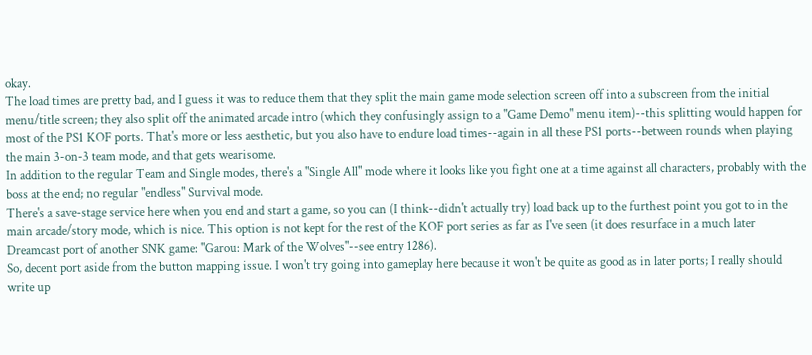okay.
The load times are pretty bad, and I guess it was to reduce them that they split the main game mode selection screen off into a subscreen from the initial menu/title screen; they also split off the animated arcade intro (which they confusingly assign to a "Game Demo" menu item)--this splitting would happen for most of the PS1 KOF ports. That's more or less aesthetic, but you also have to endure load times--again in all these PS1 ports--between rounds when playing the main 3-on-3 team mode, and that gets wearisome.
In addition to the regular Team and Single modes, there's a "Single All" mode where it looks like you fight one at a time against all characters, probably with the boss at the end; no regular "endless" Survival mode.
There's a save-stage service here when you end and start a game, so you can (I think--didn't actually try) load back up to the furthest point you got to in the main arcade/story mode, which is nice. This option is not kept for the rest of the KOF port series as far as I've seen (it does resurface in a much later Dreamcast port of another SNK game: "Garou: Mark of the Wolves"--see entry 1286).
So, decent port aside from the button mapping issue. I won't try going into gameplay here because it won't be quite as good as in later ports; I really should write up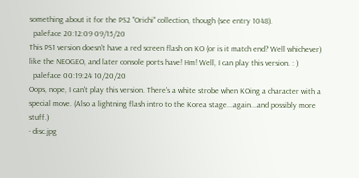something about it for the PS2 "Orichi" collection, though (see entry 1048).
  paleface 20:12:09 09/15/20
This PS1 version doesn't have a red screen flash on KO (or is it match end? Well whichever) like the NEOGEO, and later console ports have! Hm! Well, I can play this version. : )
  paleface 00:19:24 10/20/20
Oops, nope, I can't play this version. There's a white strobe when KOing a character with a special move. (Also a lightning flash intro to the Korea stage...again...and possibly more stuff.)
· disc.jpg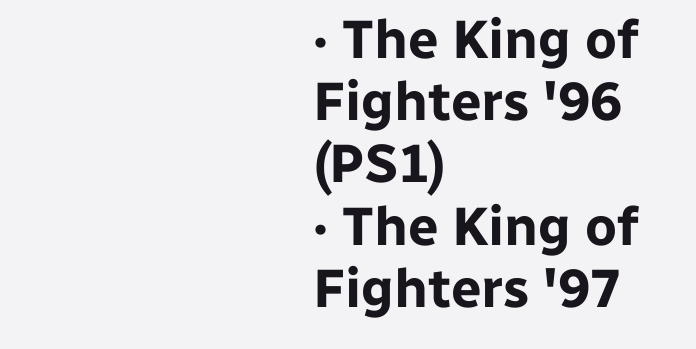· The King of Fighters '96 (PS1)
· The King of Fighters '97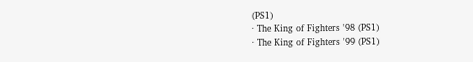(PS1)
· The King of Fighters '98 (PS1)
· The King of Fighters '99 (PS1)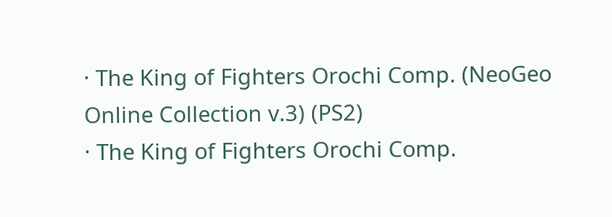· The King of Fighters Orochi Comp. (NeoGeo Online Collection v.3) (PS2)
· The King of Fighters Orochi Comp.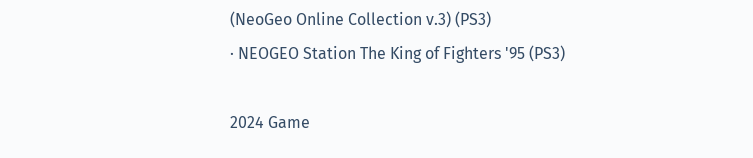(NeoGeo Online Collection v.3) (PS3)
· NEOGEO Station The King of Fighters '95 (PS3)

2024 Game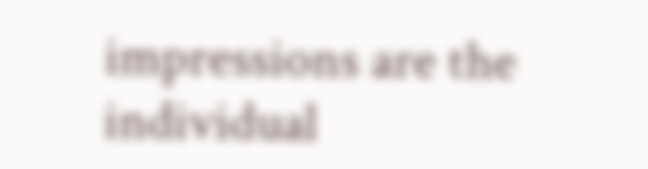impressions are the individual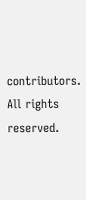contributors. All rights reserved.